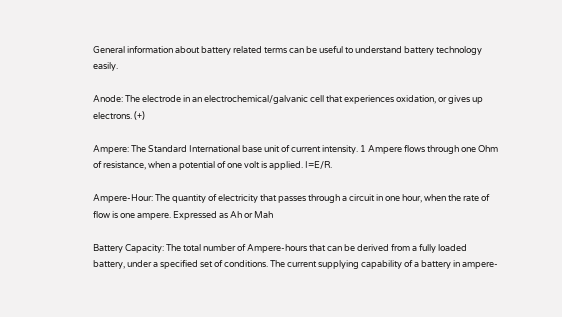General information about battery related terms can be useful to understand battery technology easily.

Anode: The electrode in an electrochemical/galvanic cell that experiences oxidation, or gives up electrons. (+)

Ampere: The Standard International base unit of current intensity. 1 Ampere flows through one Ohm of resistance, when a potential of one volt is applied. I=E/R.

Ampere-Hour: The quantity of electricity that passes through a circuit in one hour, when the rate of flow is one ampere. Expressed as Ah or Mah

Battery Capacity: The total number of Ampere-hours that can be derived from a fully loaded battery, under a specified set of conditions. The current supplying capability of a battery in ampere-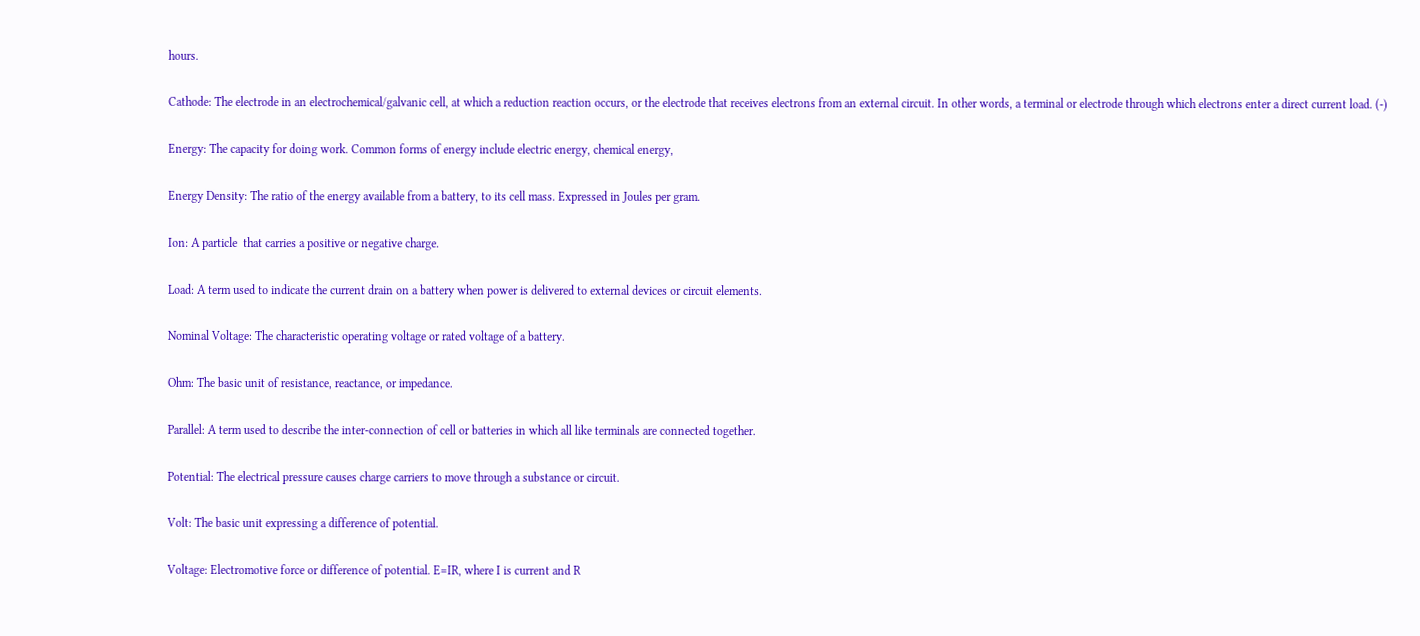hours.

Cathode: The electrode in an electrochemical/galvanic cell, at which a reduction reaction occurs, or the electrode that receives electrons from an external circuit. In other words, a terminal or electrode through which electrons enter a direct current load. (-)

Energy: The capacity for doing work. Common forms of energy include electric energy, chemical energy,

Energy Density: The ratio of the energy available from a battery, to its cell mass. Expressed in Joules per gram.

Ion: A particle  that carries a positive or negative charge.

Load: A term used to indicate the current drain on a battery when power is delivered to external devices or circuit elements.

Nominal Voltage: The characteristic operating voltage or rated voltage of a battery.

Ohm: The basic unit of resistance, reactance, or impedance.

Parallel: A term used to describe the inter-connection of cell or batteries in which all like terminals are connected together.

Potential: The electrical pressure causes charge carriers to move through a substance or circuit.

Volt: The basic unit expressing a difference of potential.

Voltage: Electromotive force or difference of potential. E=IR, where I is current and R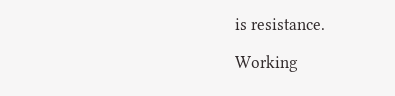is resistance.

Working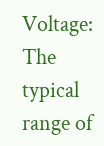Voltage: The typical range of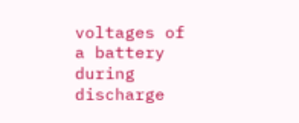voltages of a battery during discharge